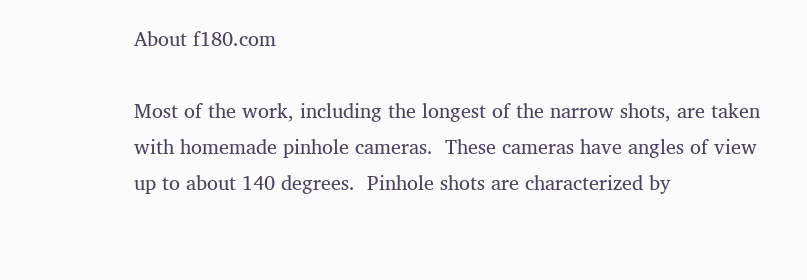About f180.com

Most of the work, including the longest of the narrow shots, are taken with homemade pinhole cameras.  These cameras have angles of view up to about 140 degrees.  Pinhole shots are characterized by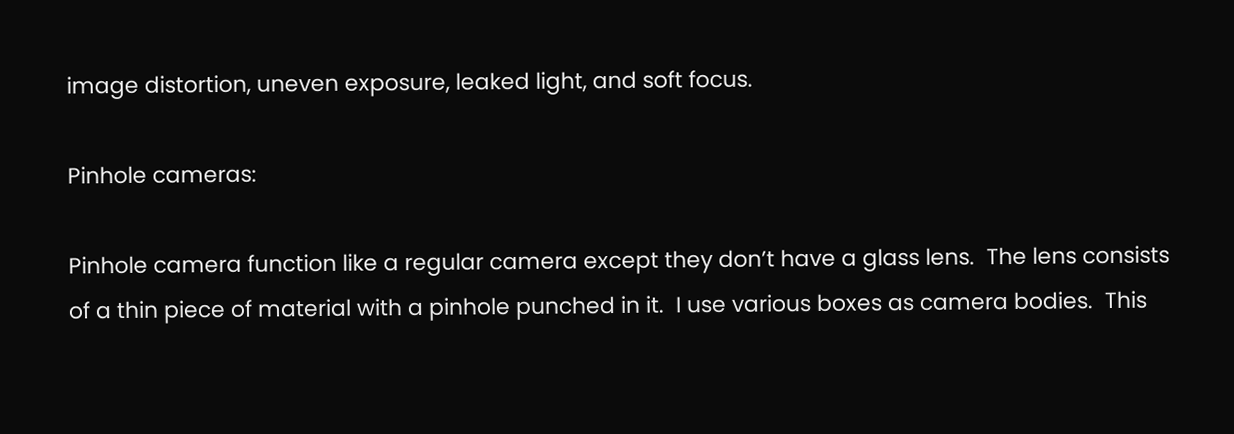image distortion, uneven exposure, leaked light, and soft focus.

Pinhole cameras:

Pinhole camera function like a regular camera except they don’t have a glass lens.  The lens consists of a thin piece of material with a pinhole punched in it.  I use various boxes as camera bodies.  This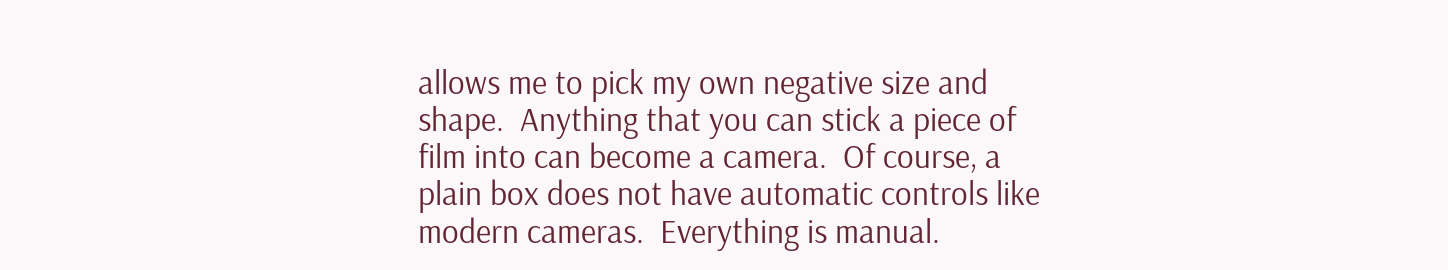allows me to pick my own negative size and shape.  Anything that you can stick a piece of film into can become a camera.  Of course, a plain box does not have automatic controls like modern cameras.  Everything is manual.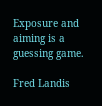Exposure and aiming is a guessing game.

Fred Landis